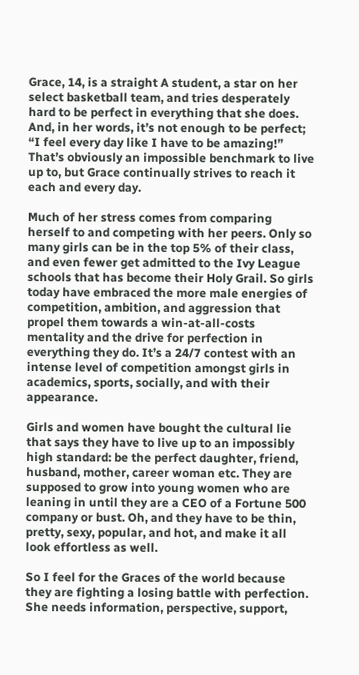Grace, 14, is a straight A student, a star on her select basketball team, and tries desperately hard to be perfect in everything that she does. And, in her words, it’s not enough to be perfect; “I feel every day like I have to be amazing!” That’s obviously an impossible benchmark to live up to, but Grace continually strives to reach it each and every day.

Much of her stress comes from comparing herself to and competing with her peers. Only so many girls can be in the top 5% of their class, and even fewer get admitted to the Ivy League schools that has become their Holy Grail. So girls today have embraced the more male energies of competition, ambition, and aggression that propel them towards a win-at-all-costs mentality and the drive for perfection in everything they do. It’s a 24/7 contest with an intense level of competition amongst girls in academics, sports, socially, and with their appearance.

Girls and women have bought the cultural lie that says they have to live up to an impossibly high standard: be the perfect daughter, friend, husband, mother, career woman etc. They are supposed to grow into young women who are leaning in until they are a CEO of a Fortune 500 company or bust. Oh, and they have to be thin, pretty, sexy, popular, and hot, and make it all look effortless as well.

So I feel for the Graces of the world because they are fighting a losing battle with perfection. She needs information, perspective, support,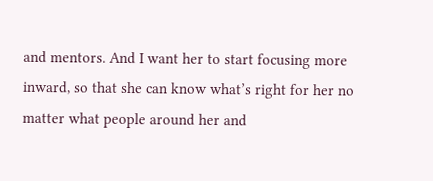and mentors. And I want her to start focusing more inward, so that she can know what’s right for her no matter what people around her and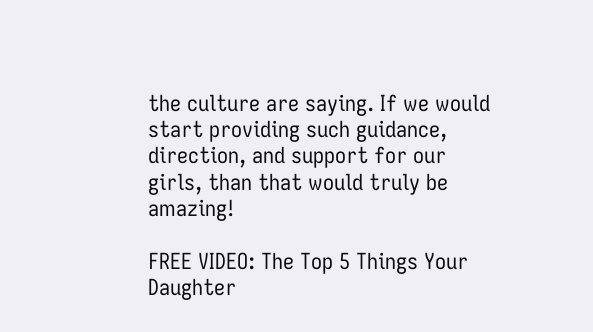the culture are saying. If we would start providing such guidance, direction, and support for our girls, than that would truly be amazing!

FREE VIDEO: The Top 5 Things Your Daughter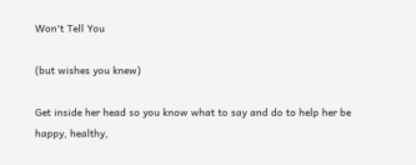Won't Tell You

(but wishes you knew)

Get inside her head so you know what to say and do to help her be happy, healthy,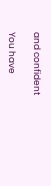and confident

You have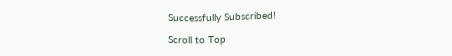Successfully Subscribed!

Scroll to Top